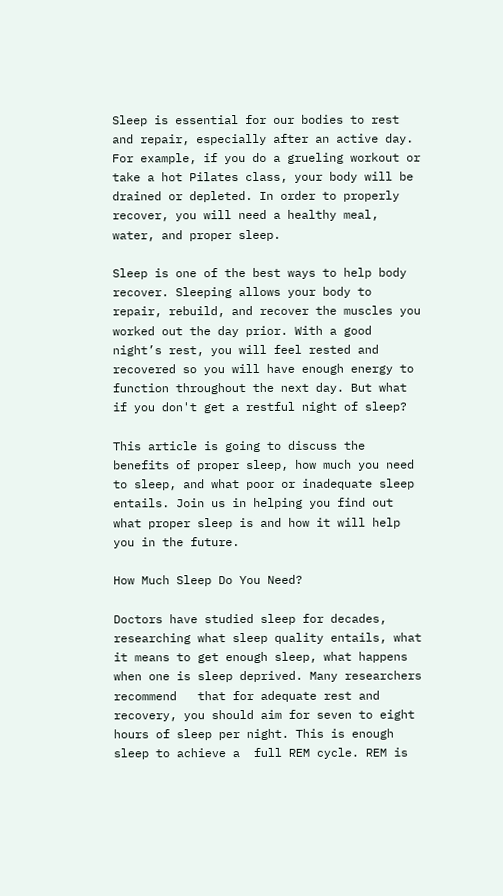Sleep is essential for our bodies to rest and repair, especially after an active day. For example, if you do a grueling workout or take a hot Pilates class, your body will be drained or depleted. In order to properly recover, you will need a healthy meal, water, and proper sleep.

Sleep is one of the best ways to help body recover. Sleeping allows your body to repair, rebuild, and recover the muscles you worked out the day prior. With a good night’s rest, you will feel rested and recovered so you will have enough energy to function throughout the next day. But what if you don't get a restful night of sleep?

This article is going to discuss the benefits of proper sleep, how much you need to sleep, and what poor or inadequate sleep entails. Join us in helping you find out what proper sleep is and how it will help you in the future.

How Much Sleep Do You Need?

Doctors have studied sleep for decades, researching what sleep quality entails, what it means to get enough sleep, what happens when one is sleep deprived. Many researchers recommend   that for adequate rest and recovery, you should aim for seven to eight hours of sleep per night. This is enough sleep to achieve a  full REM cycle. REM is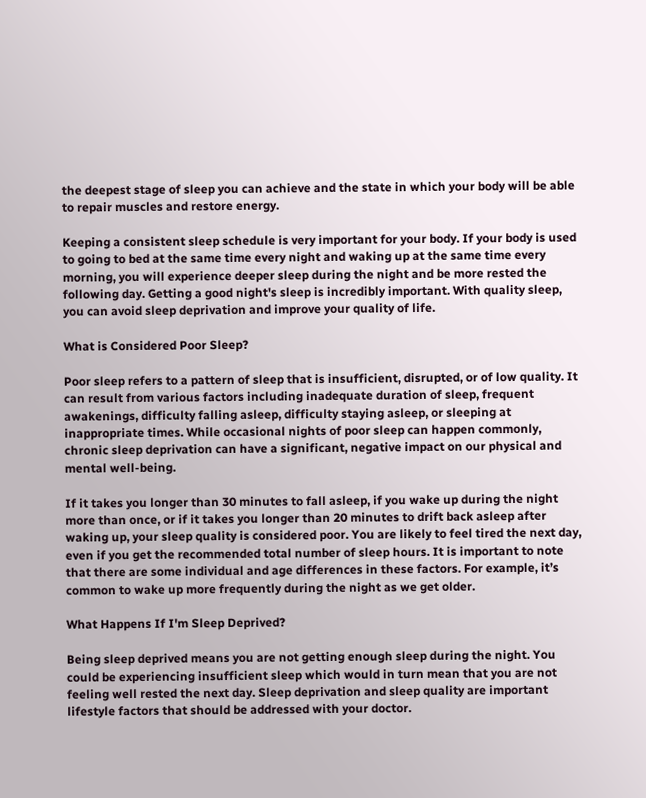the deepest stage of sleep you can achieve and the state in which your body will be able to repair muscles and restore energy.

Keeping a consistent sleep schedule is very important for your body. If your body is used to going to bed at the same time every night and waking up at the same time every morning, you will experience deeper sleep during the night and be more rested the following day. Getting a good night's sleep is incredibly important. With quality sleep, you can avoid sleep deprivation and improve your quality of life.

What is Considered Poor Sleep?

Poor sleep refers to a pattern of sleep that is insufficient, disrupted, or of low quality. It can result from various factors including inadequate duration of sleep, frequent awakenings, difficulty falling asleep, difficulty staying asleep, or sleeping at inappropriate times. While occasional nights of poor sleep can happen commonly, chronic sleep deprivation can have a significant, negative impact on our physical and mental well-being.

If it takes you longer than 30 minutes to fall asleep, if you wake up during the night more than once, or if it takes you longer than 20 minutes to drift back asleep after waking up, your sleep quality is considered poor. You are likely to feel tired the next day, even if you get the recommended total number of sleep hours. It is important to note that there are some individual and age differences in these factors. For example, it’s common to wake up more frequently during the night as we get older.

What Happens If I'm Sleep Deprived?

Being sleep deprived means you are not getting enough sleep during the night. You could be experiencing insufficient sleep which would in turn mean that you are not feeling well rested the next day. Sleep deprivation and sleep quality are important lifestyle factors that should be addressed with your doctor.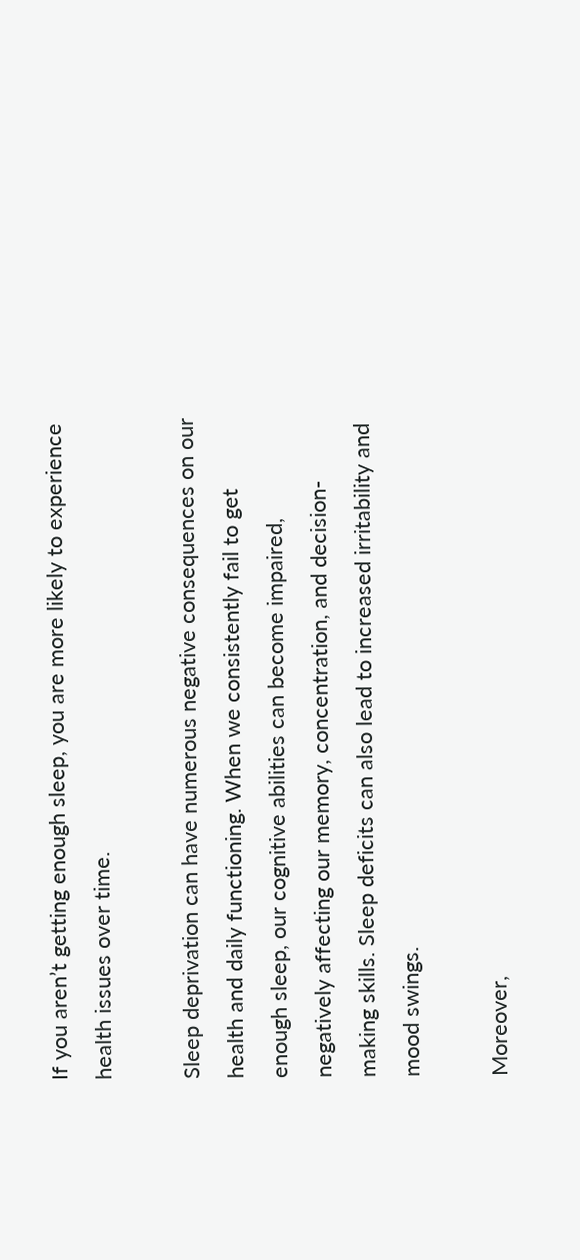If you aren’t getting enough sleep, you are more likely to experience health issues over time.

Sleep deprivation can have numerous negative consequences on our health and daily functioning. When we consistently fail to get enough sleep, our cognitive abilities can become impaired, negatively affecting our memory, concentration, and decision-making skills. Sleep deficits can also lead to increased irritability and mood swings.

Moreover,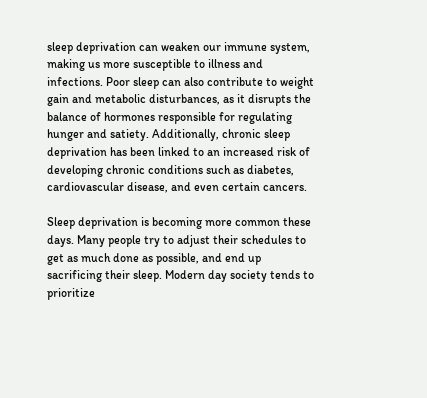sleep deprivation can weaken our immune system, making us more susceptible to illness and infections. Poor sleep can also contribute to weight gain and metabolic disturbances, as it disrupts the balance of hormones responsible for regulating hunger and satiety. Additionally, chronic sleep deprivation has been linked to an increased risk of developing chronic conditions such as diabetes, cardiovascular disease, and even certain cancers.

Sleep deprivation is becoming more common these days. Many people try to adjust their schedules to get as much done as possible, and end up sacrificing their sleep. Modern day society tends to prioritize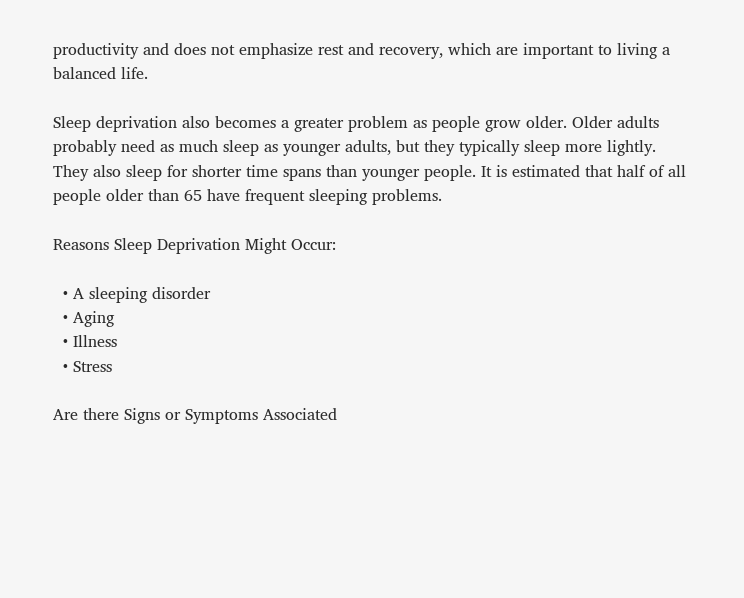productivity and does not emphasize rest and recovery, which are important to living a balanced life.

Sleep deprivation also becomes a greater problem as people grow older. Older adults probably need as much sleep as younger adults, but they typically sleep more lightly. They also sleep for shorter time spans than younger people. It is estimated that half of all people older than 65 have frequent sleeping problems.

Reasons Sleep Deprivation Might Occur:

  • A sleeping disorder
  • Aging
  • Illness
  • Stress

Are there Signs or Symptoms Associated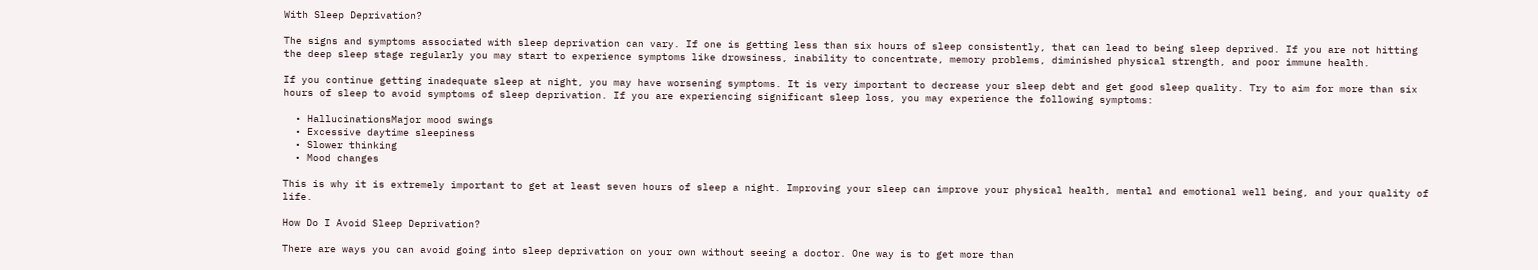With Sleep Deprivation?

The signs and symptoms associated with sleep deprivation can vary. If one is getting less than six hours of sleep consistently, that can lead to being sleep deprived. If you are not hitting the deep sleep stage regularly you may start to experience symptoms like drowsiness, inability to concentrate, memory problems, diminished physical strength, and poor immune health.

If you continue getting inadequate sleep at night, you may have worsening symptoms. It is very important to decrease your sleep debt and get good sleep quality. Try to aim for more than six hours of sleep to avoid symptoms of sleep deprivation. If you are experiencing significant sleep loss, you may experience the following symptoms:

  • HallucinationsMajor mood swings
  • Excessive daytime sleepiness
  • Slower thinking
  • Mood changes

This is why it is extremely important to get at least seven hours of sleep a night. Improving your sleep can improve your physical health, mental and emotional well being, and your quality of life.

How Do I Avoid Sleep Deprivation?

There are ways you can avoid going into sleep deprivation on your own without seeing a doctor. One way is to get more than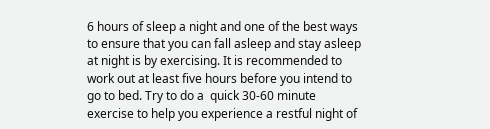6 hours of sleep a night and one of the best ways to ensure that you can fall asleep and stay asleep at night is by exercising. It is recommended to work out at least five hours before you intend to go to bed. Try to do a  quick 30-60 minute exercise to help you experience a restful night of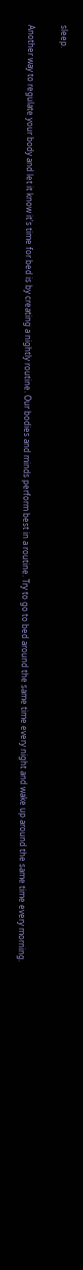sleep.

Another way to regulate your body and let it know it's time for bed is by creating a nightly routine. Our bodies and minds perform best in a routine. Try to go to bed around the same time every night and wake up around the same time every morning.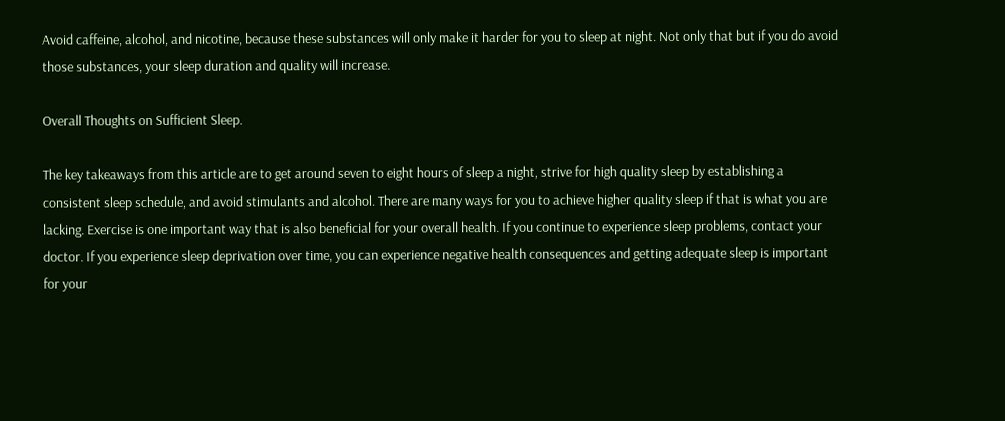Avoid caffeine, alcohol, and nicotine, because these substances will only make it harder for you to sleep at night. Not only that but if you do avoid those substances, your sleep duration and quality will increase.

Overall Thoughts on Sufficient Sleep.

The key takeaways from this article are to get around seven to eight hours of sleep a night, strive for high quality sleep by establishing a consistent sleep schedule, and avoid stimulants and alcohol. There are many ways for you to achieve higher quality sleep if that is what you are lacking. Exercise is one important way that is also beneficial for your overall health. If you continue to experience sleep problems, contact your doctor. If you experience sleep deprivation over time, you can experience negative health consequences and getting adequate sleep is important for your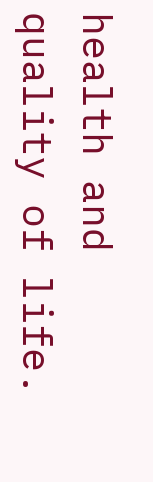health and quality of life.